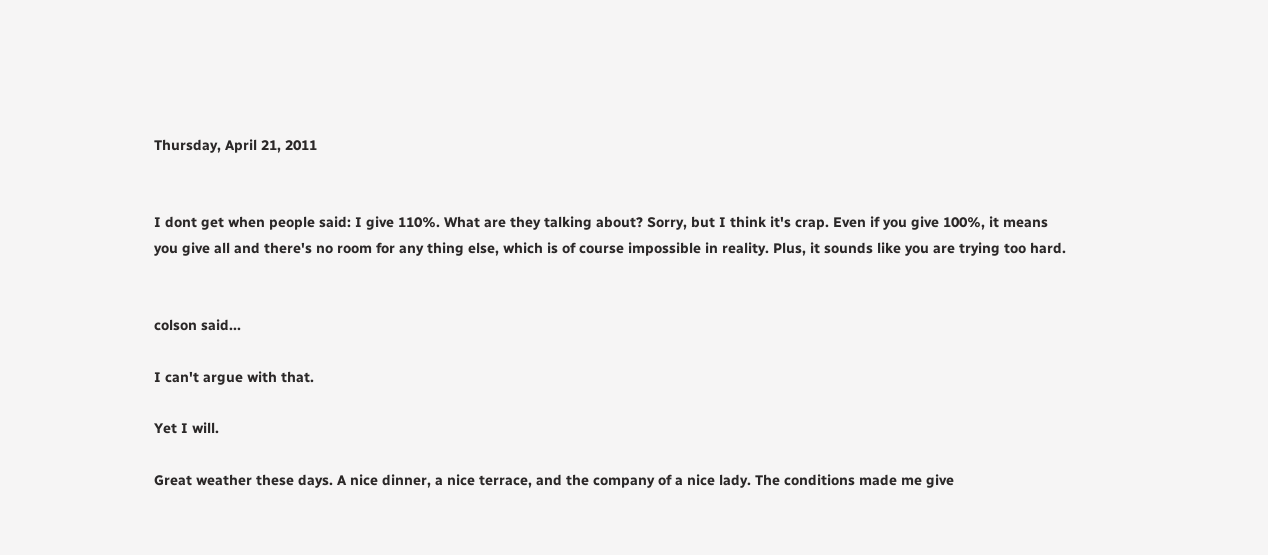Thursday, April 21, 2011


I dont get when people said: I give 110%. What are they talking about? Sorry, but I think it's crap. Even if you give 100%, it means you give all and there's no room for any thing else, which is of course impossible in reality. Plus, it sounds like you are trying too hard.


colson said...

I can't argue with that.

Yet I will.

Great weather these days. A nice dinner, a nice terrace, and the company of a nice lady. The conditions made me give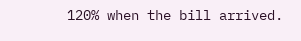120% when the bill arrived.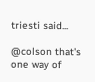triesti said...

@colson that's one way of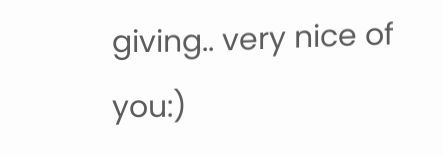giving.. very nice of you:)